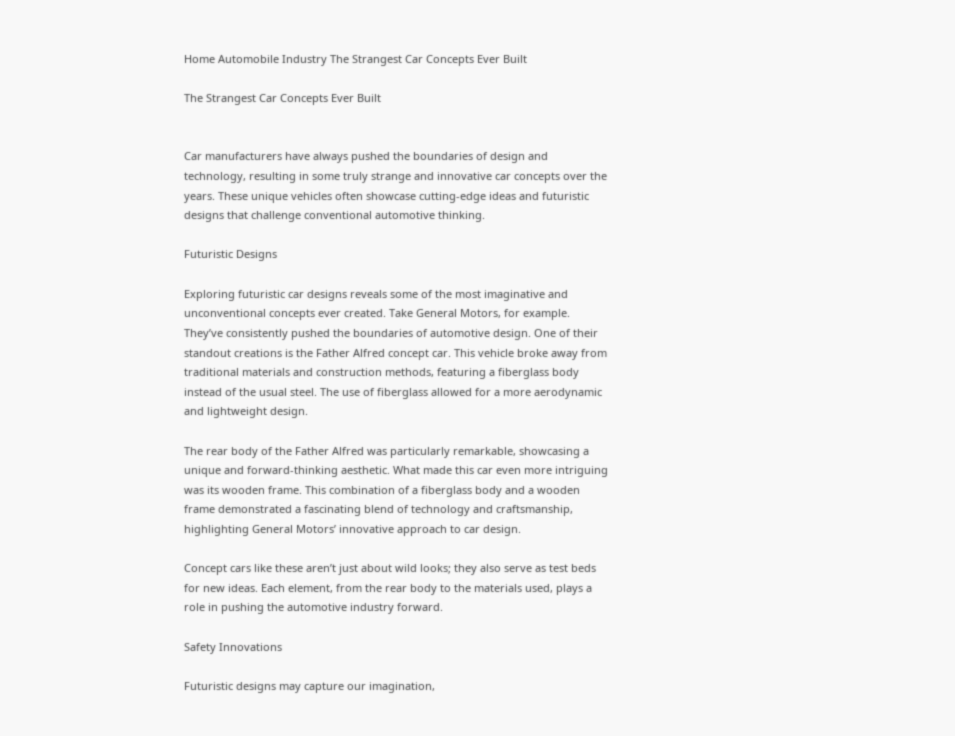Home Automobile Industry The Strangest Car Concepts Ever Built

The Strangest Car Concepts Ever Built


Car manufacturers have always pushed the boundaries of design and technology, resulting in some truly strange and innovative car concepts over the years. These unique vehicles often showcase cutting-edge ideas and futuristic designs that challenge conventional automotive thinking.

Futuristic Designs

Exploring futuristic car designs reveals some of the most imaginative and unconventional concepts ever created. Take General Motors, for example. They’ve consistently pushed the boundaries of automotive design. One of their standout creations is the Father Alfred concept car. This vehicle broke away from traditional materials and construction methods, featuring a fiberglass body instead of the usual steel. The use of fiberglass allowed for a more aerodynamic and lightweight design.

The rear body of the Father Alfred was particularly remarkable, showcasing a unique and forward-thinking aesthetic. What made this car even more intriguing was its wooden frame. This combination of a fiberglass body and a wooden frame demonstrated a fascinating blend of technology and craftsmanship, highlighting General Motors’ innovative approach to car design.

Concept cars like these aren’t just about wild looks; they also serve as test beds for new ideas. Each element, from the rear body to the materials used, plays a role in pushing the automotive industry forward.

Safety Innovations

Futuristic designs may capture our imagination,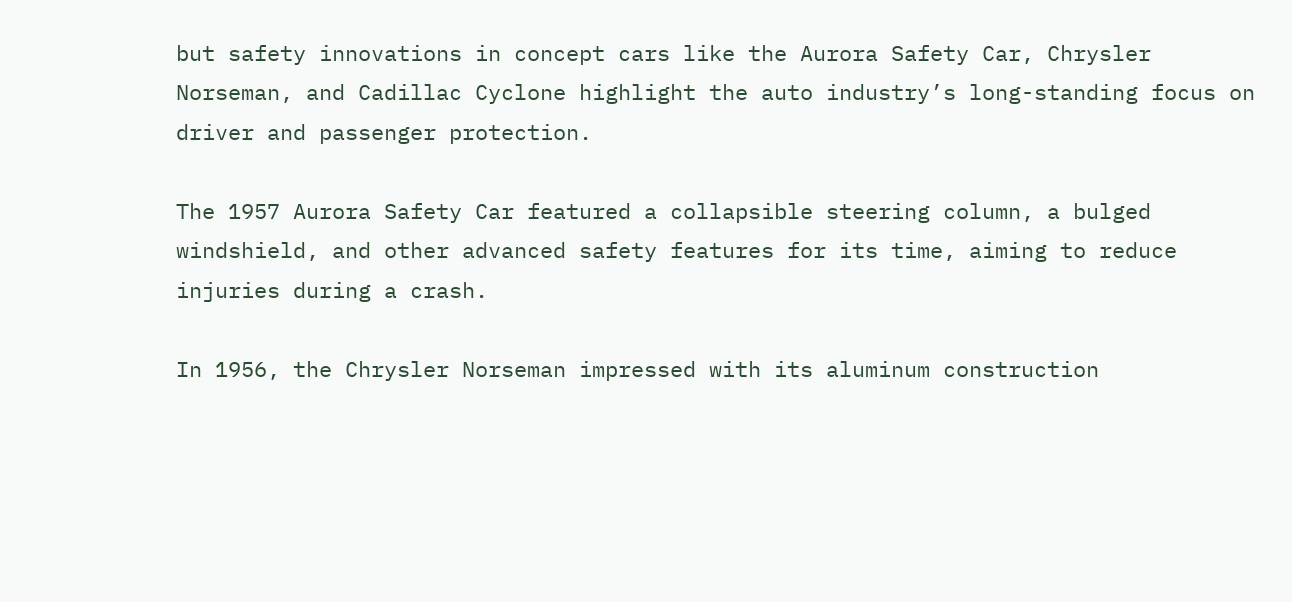but safety innovations in concept cars like the Aurora Safety Car, Chrysler Norseman, and Cadillac Cyclone highlight the auto industry’s long-standing focus on driver and passenger protection.

The 1957 Aurora Safety Car featured a collapsible steering column, a bulged windshield, and other advanced safety features for its time, aiming to reduce injuries during a crash.

In 1956, the Chrysler Norseman impressed with its aluminum construction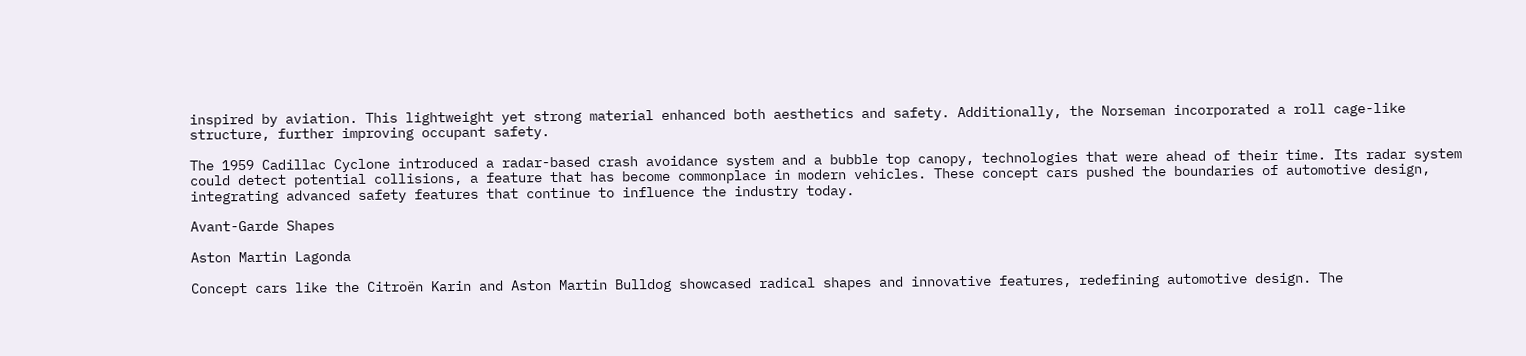inspired by aviation. This lightweight yet strong material enhanced both aesthetics and safety. Additionally, the Norseman incorporated a roll cage-like structure, further improving occupant safety.

The 1959 Cadillac Cyclone introduced a radar-based crash avoidance system and a bubble top canopy, technologies that were ahead of their time. Its radar system could detect potential collisions, a feature that has become commonplace in modern vehicles. These concept cars pushed the boundaries of automotive design, integrating advanced safety features that continue to influence the industry today.

Avant-Garde Shapes

Aston Martin Lagonda

Concept cars like the Citroën Karin and Aston Martin Bulldog showcased radical shapes and innovative features, redefining automotive design. The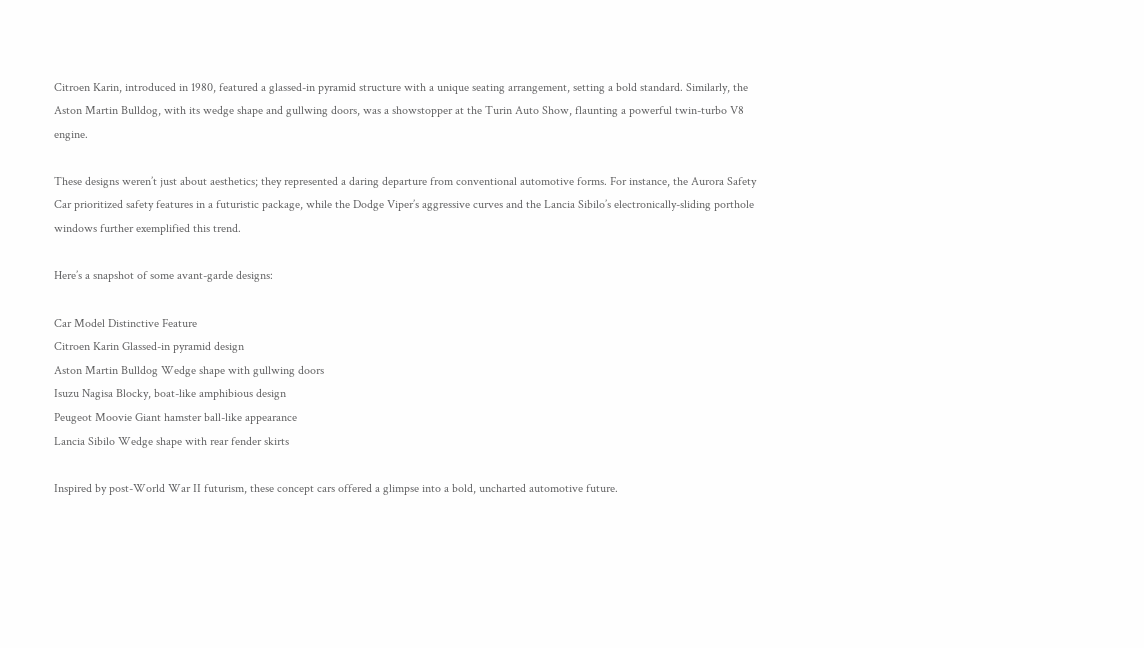Citroen Karin, introduced in 1980, featured a glassed-in pyramid structure with a unique seating arrangement, setting a bold standard. Similarly, the Aston Martin Bulldog, with its wedge shape and gullwing doors, was a showstopper at the Turin Auto Show, flaunting a powerful twin-turbo V8 engine.

These designs weren’t just about aesthetics; they represented a daring departure from conventional automotive forms. For instance, the Aurora Safety Car prioritized safety features in a futuristic package, while the Dodge Viper’s aggressive curves and the Lancia Sibilo’s electronically-sliding porthole windows further exemplified this trend.

Here’s a snapshot of some avant-garde designs:

Car Model Distinctive Feature
Citroen Karin Glassed-in pyramid design
Aston Martin Bulldog Wedge shape with gullwing doors
Isuzu Nagisa Blocky, boat-like amphibious design
Peugeot Moovie Giant hamster ball-like appearance
Lancia Sibilo Wedge shape with rear fender skirts

Inspired by post-World War II futurism, these concept cars offered a glimpse into a bold, uncharted automotive future.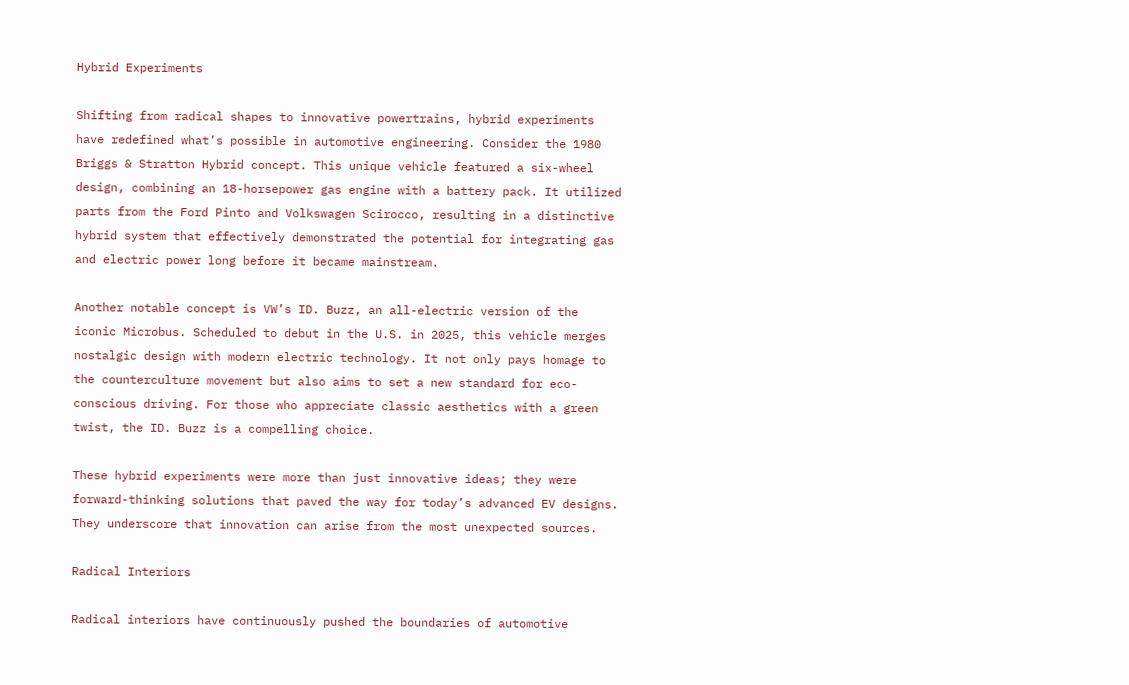Hybrid Experiments

Shifting from radical shapes to innovative powertrains, hybrid experiments have redefined what’s possible in automotive engineering. Consider the 1980 Briggs & Stratton Hybrid concept. This unique vehicle featured a six-wheel design, combining an 18-horsepower gas engine with a battery pack. It utilized parts from the Ford Pinto and Volkswagen Scirocco, resulting in a distinctive hybrid system that effectively demonstrated the potential for integrating gas and electric power long before it became mainstream.

Another notable concept is VW’s ID. Buzz, an all-electric version of the iconic Microbus. Scheduled to debut in the U.S. in 2025, this vehicle merges nostalgic design with modern electric technology. It not only pays homage to the counterculture movement but also aims to set a new standard for eco-conscious driving. For those who appreciate classic aesthetics with a green twist, the ID. Buzz is a compelling choice.

These hybrid experiments were more than just innovative ideas; they were forward-thinking solutions that paved the way for today’s advanced EV designs. They underscore that innovation can arise from the most unexpected sources.

Radical Interiors

Radical interiors have continuously pushed the boundaries of automotive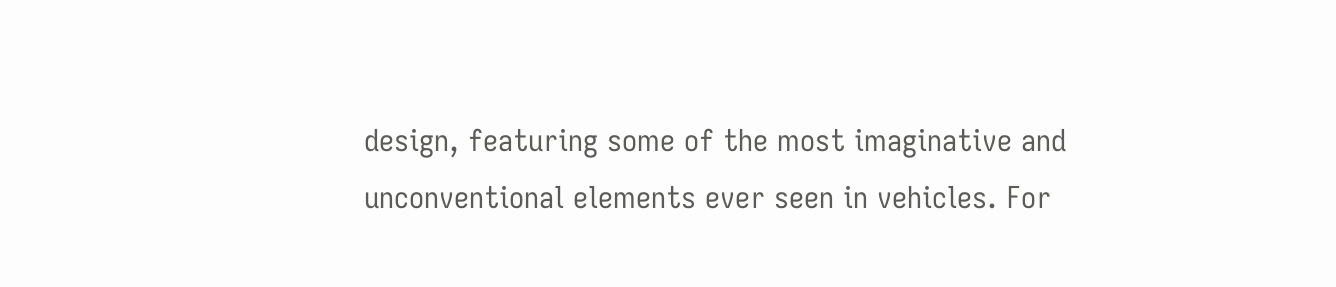design, featuring some of the most imaginative and unconventional elements ever seen in vehicles. For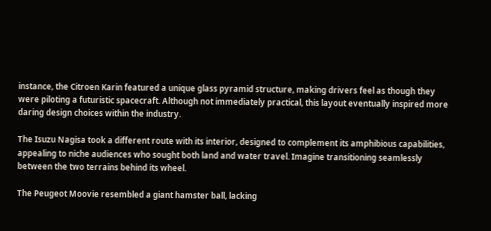instance, the Citroen Karin featured a unique glass pyramid structure, making drivers feel as though they were piloting a futuristic spacecraft. Although not immediately practical, this layout eventually inspired more daring design choices within the industry.

The Isuzu Nagisa took a different route with its interior, designed to complement its amphibious capabilities, appealing to niche audiences who sought both land and water travel. Imagine transitioning seamlessly between the two terrains behind its wheel.

The Peugeot Moovie resembled a giant hamster ball, lacking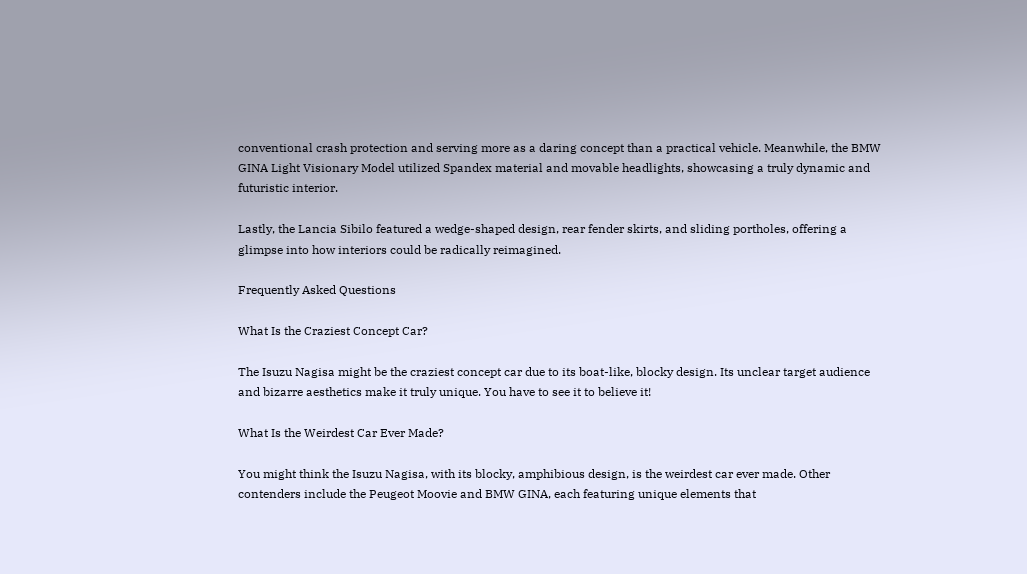conventional crash protection and serving more as a daring concept than a practical vehicle. Meanwhile, the BMW GINA Light Visionary Model utilized Spandex material and movable headlights, showcasing a truly dynamic and futuristic interior.

Lastly, the Lancia Sibilo featured a wedge-shaped design, rear fender skirts, and sliding portholes, offering a glimpse into how interiors could be radically reimagined.

Frequently Asked Questions

What Is the Craziest Concept Car?

The Isuzu Nagisa might be the craziest concept car due to its boat-like, blocky design. Its unclear target audience and bizarre aesthetics make it truly unique. You have to see it to believe it!

What Is the Weirdest Car Ever Made?

You might think the Isuzu Nagisa, with its blocky, amphibious design, is the weirdest car ever made. Other contenders include the Peugeot Moovie and BMW GINA, each featuring unique elements that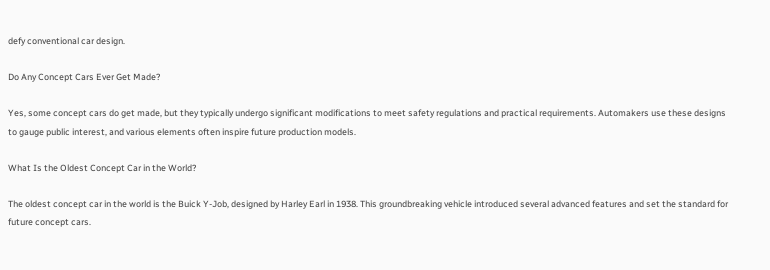defy conventional car design.

Do Any Concept Cars Ever Get Made?

Yes, some concept cars do get made, but they typically undergo significant modifications to meet safety regulations and practical requirements. Automakers use these designs to gauge public interest, and various elements often inspire future production models.

What Is the Oldest Concept Car in the World?

The oldest concept car in the world is the Buick Y-Job, designed by Harley Earl in 1938. This groundbreaking vehicle introduced several advanced features and set the standard for future concept cars.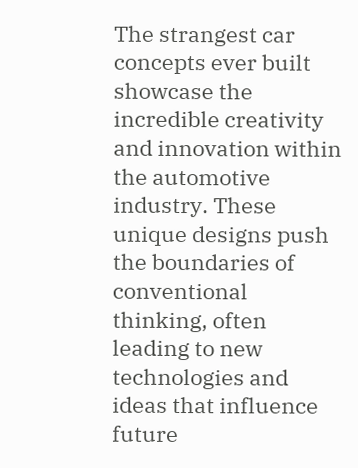The strangest car concepts ever built showcase the incredible creativity and innovation within the automotive industry. These unique designs push the boundaries of conventional thinking, often leading to new technologies and ideas that influence future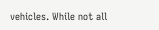vehicles. While not all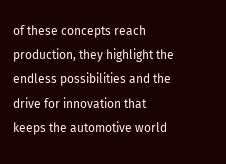of these concepts reach production, they highlight the endless possibilities and the drive for innovation that keeps the automotive world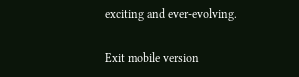exciting and ever-evolving.

Exit mobile version